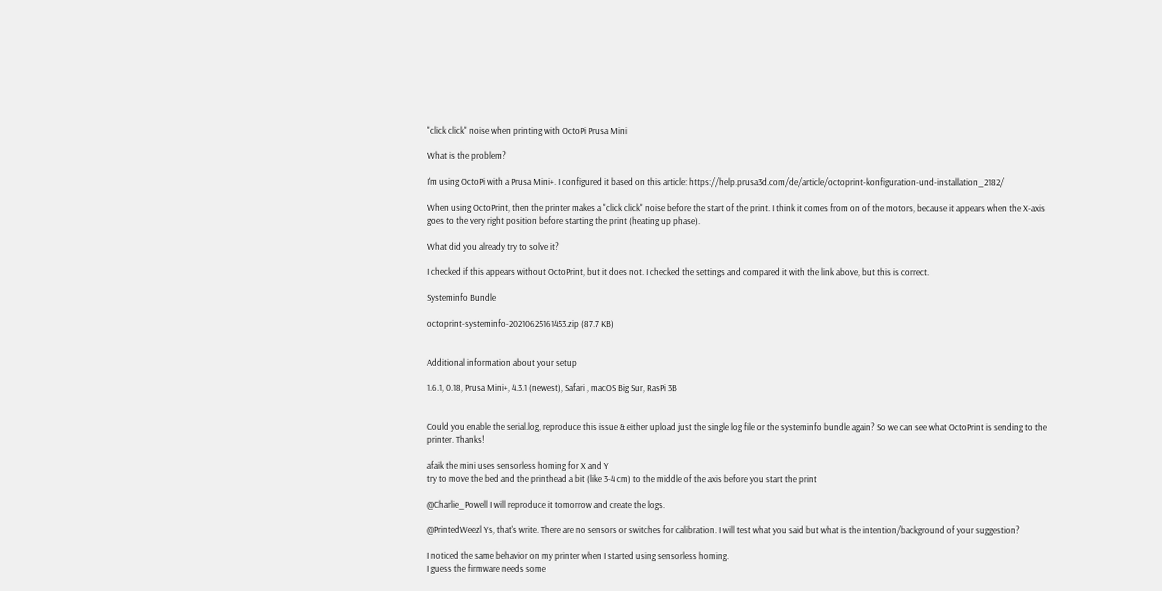"click click" noise when printing with OctoPi Prusa Mini

What is the problem?

I'm using OctoPi with a Prusa Mini+. I configured it based on this article: https://help.prusa3d.com/de/article/octoprint-konfiguration-und-installation_2182/

When using OctoPrint, then the printer makes a "click click" noise before the start of the print. I think it comes from on of the motors, because it appears when the X-axis goes to the very right position before starting the print (heating up phase).

What did you already try to solve it?

I checked if this appears without OctoPrint, but it does not. I checked the settings and compared it with the link above, but this is correct.

Systeminfo Bundle

octoprint-systeminfo-20210625161453.zip (87.7 KB)


Additional information about your setup

1.6.1, 0.18, Prusa Mini+, 4.3.1 (newest), Safari , macOS Big Sur, RasPi 3B


Could you enable the serial.log, reproduce this issue & either upload just the single log file or the systeminfo bundle again? So we can see what OctoPrint is sending to the printer. Thanks!

afaik the mini uses sensorless homing for X and Y
try to move the bed and the printhead a bit (like 3-4 cm) to the middle of the axis before you start the print

@Charlie_Powell I will reproduce it tomorrow and create the logs.

@PrintedWeezl Ys, that's write. There are no sensors or switches for calibration. I will test what you said but what is the intention/background of your suggestion?

I noticed the same behavior on my printer when I started using sensorless homing.
I guess the firmware needs some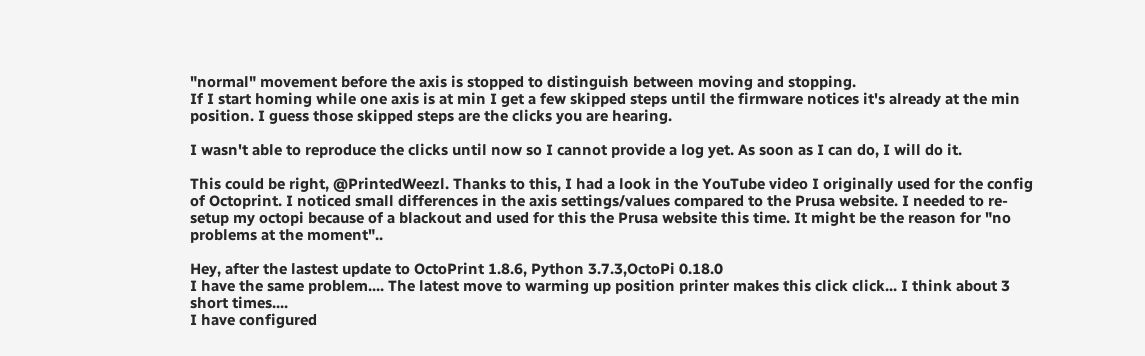"normal" movement before the axis is stopped to distinguish between moving and stopping.
If I start homing while one axis is at min I get a few skipped steps until the firmware notices it's already at the min position. I guess those skipped steps are the clicks you are hearing.

I wasn't able to reproduce the clicks until now so I cannot provide a log yet. As soon as I can do, I will do it.

This could be right, @PrintedWeezl. Thanks to this, I had a look in the YouTube video I originally used for the config of Octoprint. I noticed small differences in the axis settings/values compared to the Prusa website. I needed to re-setup my octopi because of a blackout and used for this the Prusa website this time. It might be the reason for "no problems at the moment"..

Hey, after the lastest update to OctoPrint 1.8.6, Python 3.7.3,OctoPi 0.18.0
I have the same problem.... The latest move to warming up position printer makes this click click... I think about 3 short times....
I have configured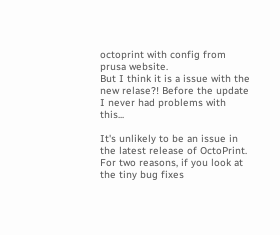octoprint with config from prusa website.
But I think it is a issue with the new relase?! Before the update I never had problems with this...

It's unlikely to be an issue in the latest release of OctoPrint. For two reasons, if you look at the tiny bug fixes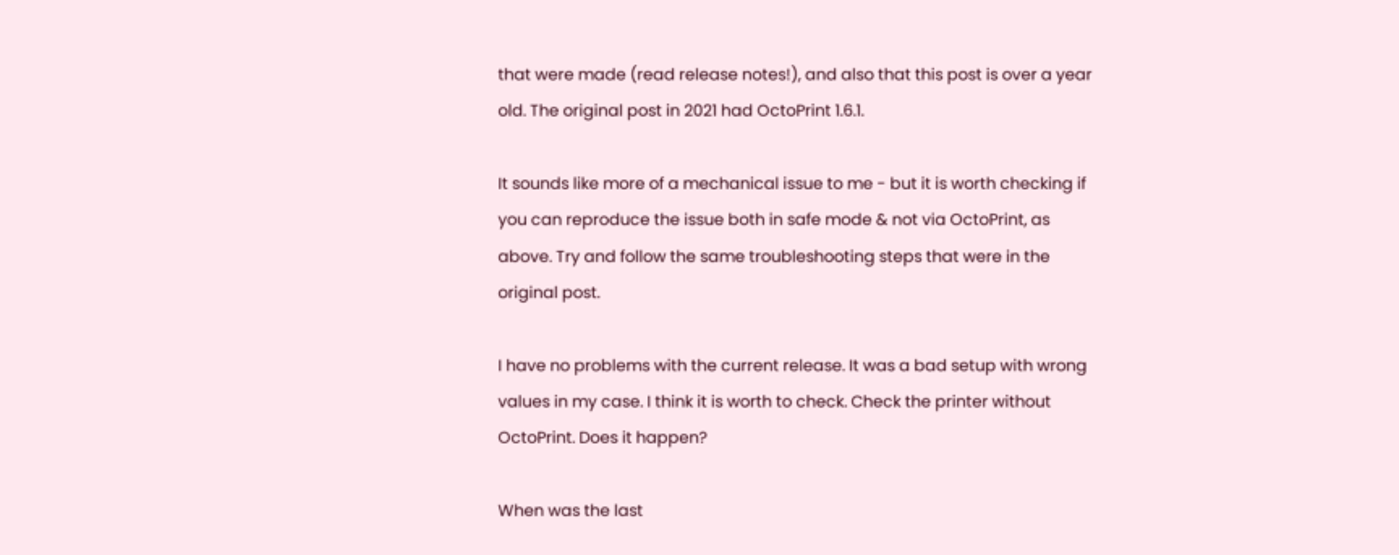that were made (read release notes!), and also that this post is over a year old. The original post in 2021 had OctoPrint 1.6.1.

It sounds like more of a mechanical issue to me - but it is worth checking if you can reproduce the issue both in safe mode & not via OctoPrint, as above. Try and follow the same troubleshooting steps that were in the original post.

I have no problems with the current release. It was a bad setup with wrong values in my case. I think it is worth to check. Check the printer without OctoPrint. Does it happen?

When was the last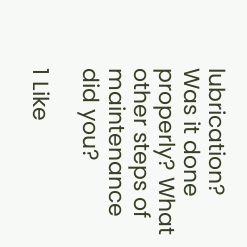lubrication? Was it done properly? What other steps of maintenance did you?

1 Like